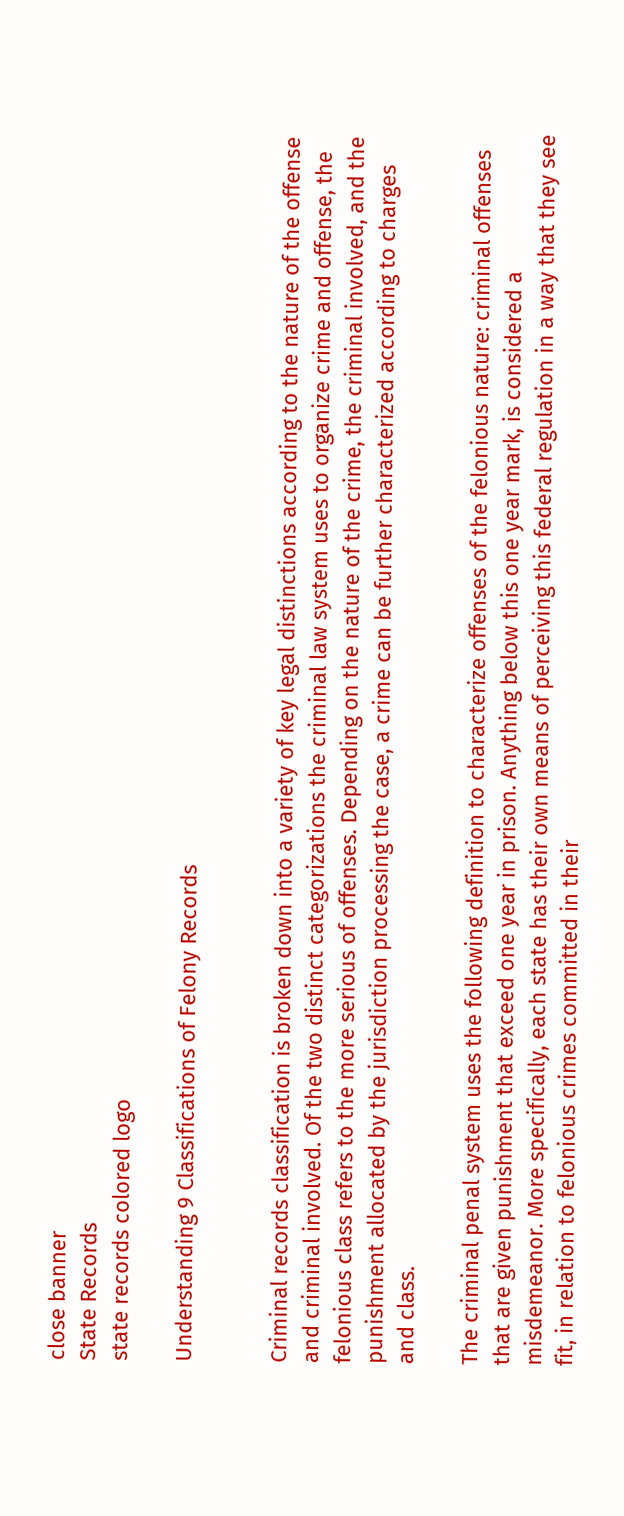close banner
State Records
state records colored logo

Understanding 9 Classifications of Felony Records


Criminal records classification is broken down into a variety of key legal distinctions according to the nature of the offense and criminal involved. Of the two distinct categorizations the criminal law system uses to organize crime and offense, the felonious class refers to the more serious of offenses. Depending on the nature of the crime, the criminal involved, and the punishment allocated by the jurisdiction processing the case, a crime can be further characterized according to charges and class.

The criminal penal system uses the following definition to characterize offenses of the felonious nature: criminal offenses that are given punishment that exceed one year in prison. Anything below this one year mark, is considered a misdemeanor. More specifically, each state has their own means of perceiving this federal regulation in a way that they see fit, in relation to felonious crimes committed in their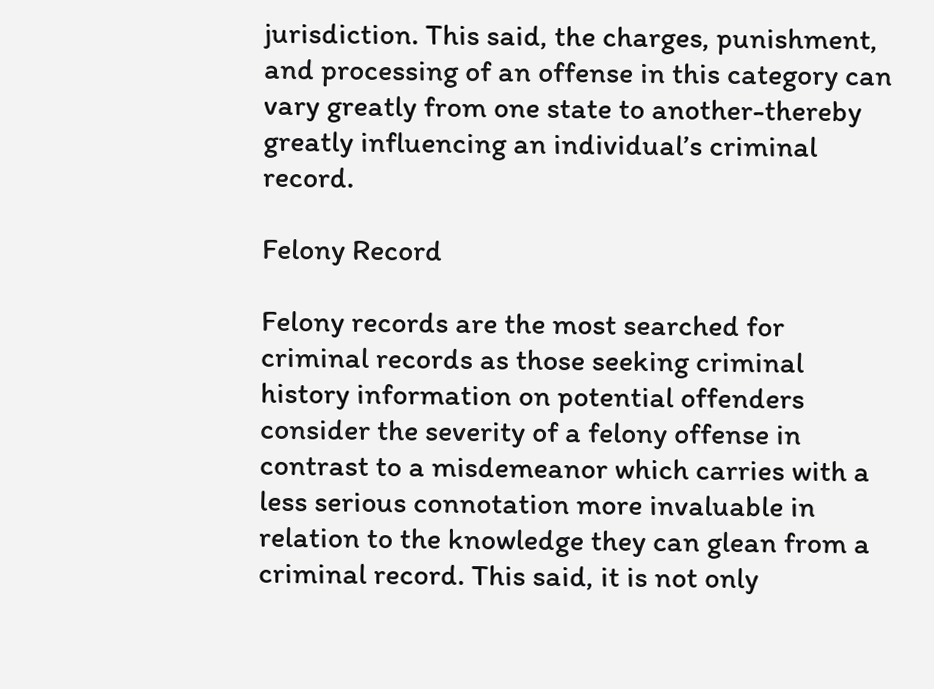jurisdiction. This said, the charges, punishment, and processing of an offense in this category can vary greatly from one state to another-thereby greatly influencing an individual’s criminal record.

Felony Record

Felony records are the most searched for criminal records as those seeking criminal history information on potential offenders consider the severity of a felony offense in contrast to a misdemeanor which carries with a less serious connotation more invaluable in relation to the knowledge they can glean from a criminal record. This said, it is not only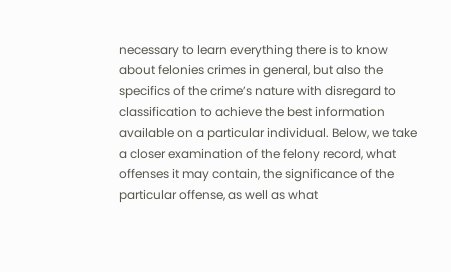necessary to learn everything there is to know about felonies crimes in general, but also the specifics of the crime’s nature with disregard to classification to achieve the best information available on a particular individual. Below, we take a closer examination of the felony record, what offenses it may contain, the significance of the particular offense, as well as what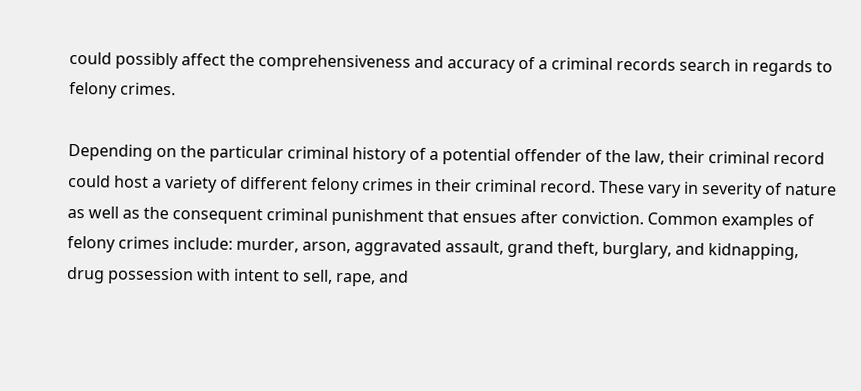could possibly affect the comprehensiveness and accuracy of a criminal records search in regards to felony crimes.

Depending on the particular criminal history of a potential offender of the law, their criminal record could host a variety of different felony crimes in their criminal record. These vary in severity of nature as well as the consequent criminal punishment that ensues after conviction. Common examples of felony crimes include: murder, arson, aggravated assault, grand theft, burglary, and kidnapping, drug possession with intent to sell, rape, and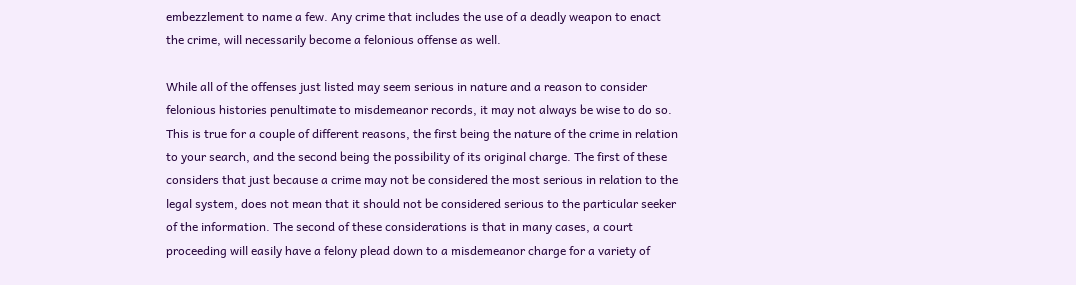embezzlement to name a few. Any crime that includes the use of a deadly weapon to enact the crime, will necessarily become a felonious offense as well.

While all of the offenses just listed may seem serious in nature and a reason to consider felonious histories penultimate to misdemeanor records, it may not always be wise to do so. This is true for a couple of different reasons, the first being the nature of the crime in relation to your search, and the second being the possibility of its original charge. The first of these considers that just because a crime may not be considered the most serious in relation to the legal system, does not mean that it should not be considered serious to the particular seeker of the information. The second of these considerations is that in many cases, a court proceeding will easily have a felony plead down to a misdemeanor charge for a variety of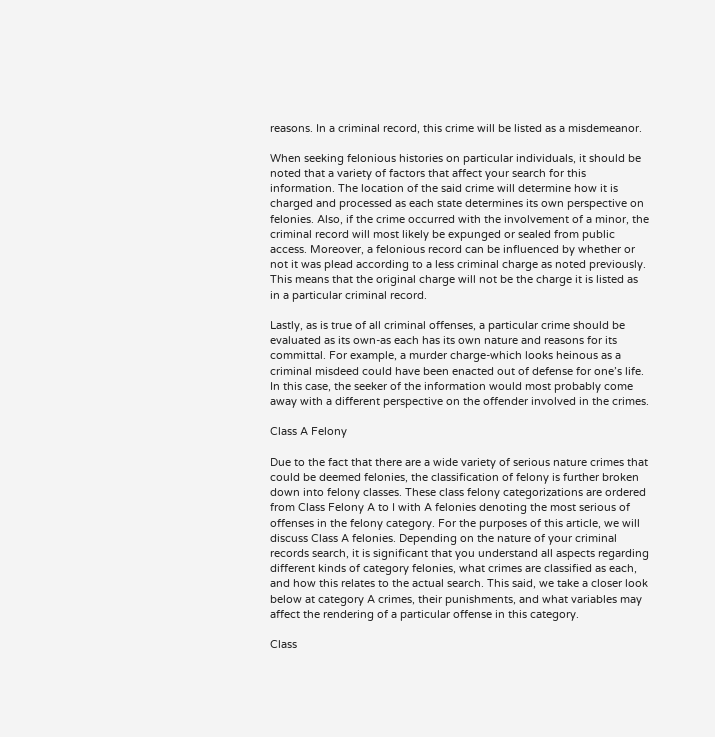reasons. In a criminal record, this crime will be listed as a misdemeanor.

When seeking felonious histories on particular individuals, it should be noted that a variety of factors that affect your search for this information. The location of the said crime will determine how it is charged and processed as each state determines its own perspective on felonies. Also, if the crime occurred with the involvement of a minor, the criminal record will most likely be expunged or sealed from public access. Moreover, a felonious record can be influenced by whether or not it was plead according to a less criminal charge as noted previously. This means that the original charge will not be the charge it is listed as in a particular criminal record.

Lastly, as is true of all criminal offenses, a particular crime should be evaluated as its own-as each has its own nature and reasons for its committal. For example, a murder charge-which looks heinous as a criminal misdeed could have been enacted out of defense for one’s life. In this case, the seeker of the information would most probably come away with a different perspective on the offender involved in the crimes.

Class A Felony

Due to the fact that there are a wide variety of serious nature crimes that could be deemed felonies, the classification of felony is further broken down into felony classes. These class felony categorizations are ordered from Class Felony A to I with A felonies denoting the most serious of offenses in the felony category. For the purposes of this article, we will discuss Class A felonies. Depending on the nature of your criminal records search, it is significant that you understand all aspects regarding different kinds of category felonies, what crimes are classified as each, and how this relates to the actual search. This said, we take a closer look below at category A crimes, their punishments, and what variables may affect the rendering of a particular offense in this category.

Class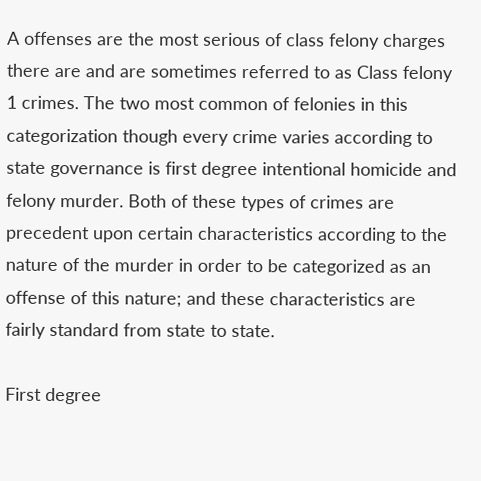A offenses are the most serious of class felony charges there are and are sometimes referred to as Class felony 1 crimes. The two most common of felonies in this categorization though every crime varies according to state governance is first degree intentional homicide and felony murder. Both of these types of crimes are precedent upon certain characteristics according to the nature of the murder in order to be categorized as an offense of this nature; and these characteristics are fairly standard from state to state.

First degree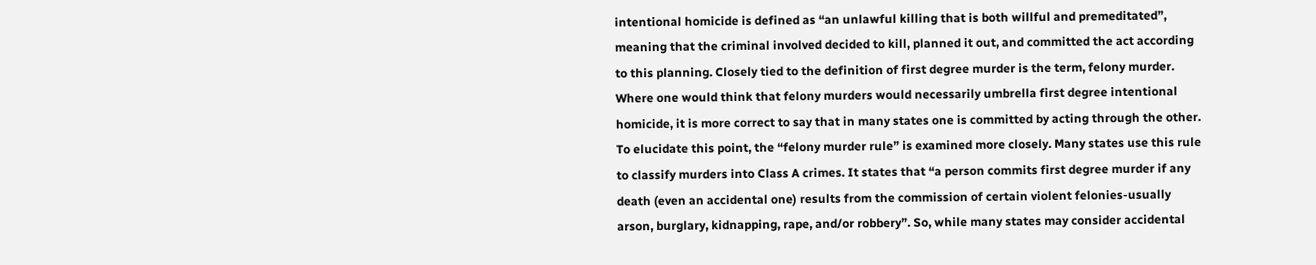intentional homicide is defined as “an unlawful killing that is both willful and premeditated”, meaning that the criminal involved decided to kill, planned it out, and committed the act according to this planning. Closely tied to the definition of first degree murder is the term, felony murder. Where one would think that felony murders would necessarily umbrella first degree intentional homicide, it is more correct to say that in many states one is committed by acting through the other. To elucidate this point, the “felony murder rule” is examined more closely. Many states use this rule to classify murders into Class A crimes. It states that “a person commits first degree murder if any death (even an accidental one) results from the commission of certain violent felonies-usually arson, burglary, kidnapping, rape, and/or robbery”. So, while many states may consider accidental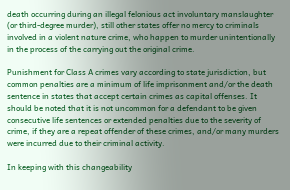death occurring during an illegal felonious act involuntary manslaughter (or third-degree murder), still other states offer no mercy to criminals involved in a violent nature crime, who happen to murder unintentionally in the process of the carrying out the original crime.

Punishment for Class A crimes vary according to state jurisdiction, but common penalties are a minimum of life imprisonment and/or the death sentence in states that accept certain crimes as capital offenses. It should be noted that it is not uncommon for a defendant to be given consecutive life sentences or extended penalties due to the severity of crime, if they are a repeat offender of these crimes, and/or many murders were incurred due to their criminal activity.

In keeping with this changeability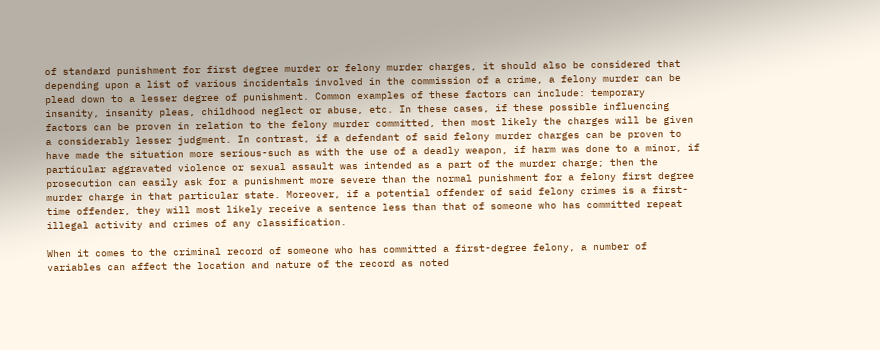of standard punishment for first degree murder or felony murder charges, it should also be considered that depending upon a list of various incidentals involved in the commission of a crime, a felony murder can be plead down to a lesser degree of punishment. Common examples of these factors can include: temporary insanity, insanity pleas, childhood neglect or abuse, etc. In these cases, if these possible influencing factors can be proven in relation to the felony murder committed, then most likely the charges will be given a considerably lesser judgment. In contrast, if a defendant of said felony murder charges can be proven to have made the situation more serious-such as with the use of a deadly weapon, if harm was done to a minor, if particular aggravated violence or sexual assault was intended as a part of the murder charge; then the prosecution can easily ask for a punishment more severe than the normal punishment for a felony first degree murder charge in that particular state. Moreover, if a potential offender of said felony crimes is a first-time offender, they will most likely receive a sentence less than that of someone who has committed repeat illegal activity and crimes of any classification.

When it comes to the criminal record of someone who has committed a first-degree felony, a number of variables can affect the location and nature of the record as noted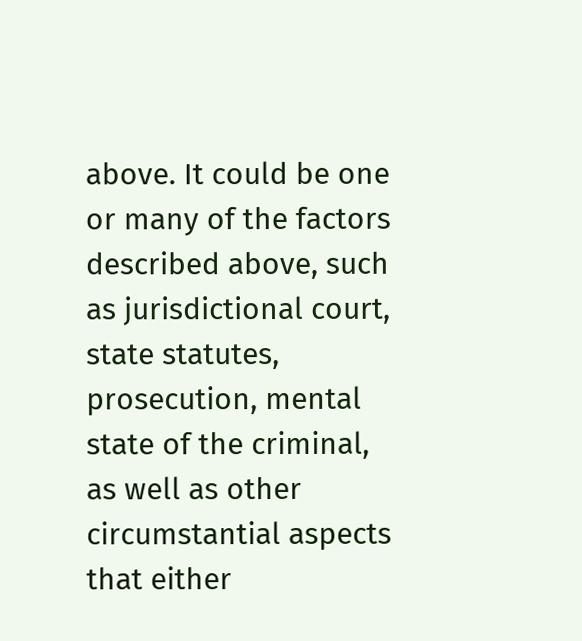above. It could be one or many of the factors described above, such as jurisdictional court, state statutes, prosecution, mental state of the criminal, as well as other circumstantial aspects that either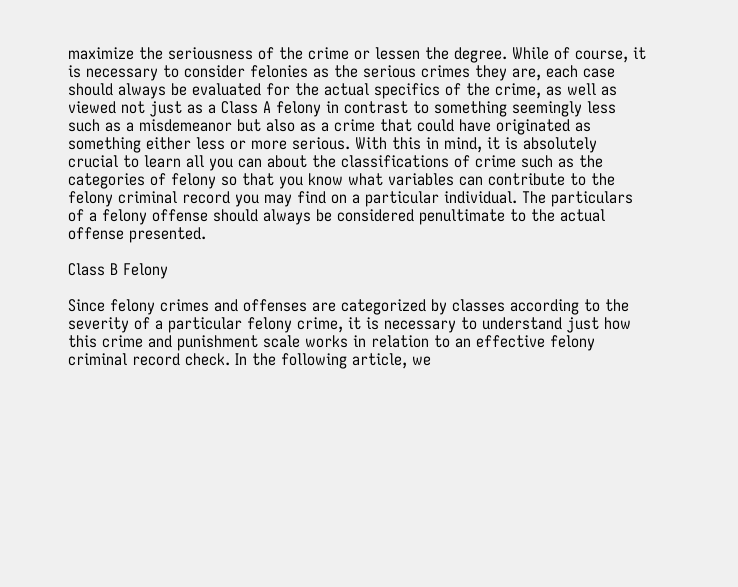maximize the seriousness of the crime or lessen the degree. While of course, it is necessary to consider felonies as the serious crimes they are, each case should always be evaluated for the actual specifics of the crime, as well as viewed not just as a Class A felony in contrast to something seemingly less such as a misdemeanor but also as a crime that could have originated as something either less or more serious. With this in mind, it is absolutely crucial to learn all you can about the classifications of crime such as the categories of felony so that you know what variables can contribute to the felony criminal record you may find on a particular individual. The particulars of a felony offense should always be considered penultimate to the actual offense presented.

Class B Felony

Since felony crimes and offenses are categorized by classes according to the severity of a particular felony crime, it is necessary to understand just how this crime and punishment scale works in relation to an effective felony criminal record check. In the following article, we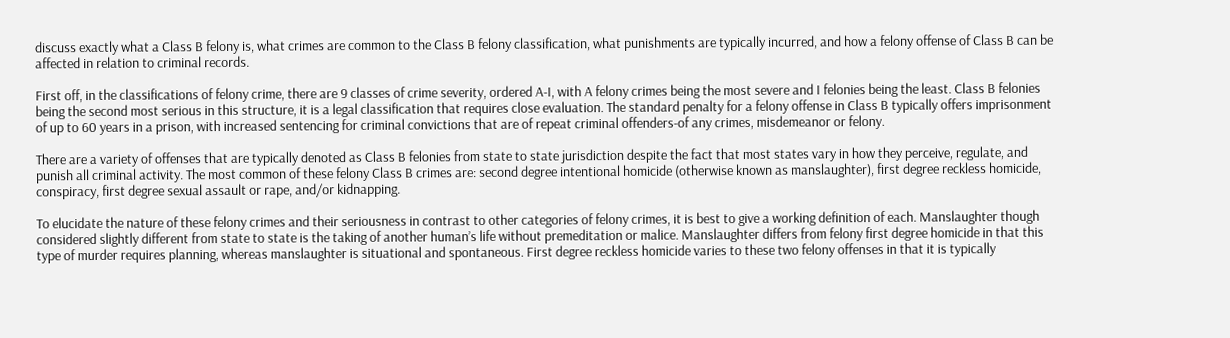discuss exactly what a Class B felony is, what crimes are common to the Class B felony classification, what punishments are typically incurred, and how a felony offense of Class B can be affected in relation to criminal records.

First off, in the classifications of felony crime, there are 9 classes of crime severity, ordered A-I, with A felony crimes being the most severe and I felonies being the least. Class B felonies being the second most serious in this structure, it is a legal classification that requires close evaluation. The standard penalty for a felony offense in Class B typically offers imprisonment of up to 60 years in a prison, with increased sentencing for criminal convictions that are of repeat criminal offenders-of any crimes, misdemeanor or felony.

There are a variety of offenses that are typically denoted as Class B felonies from state to state jurisdiction despite the fact that most states vary in how they perceive, regulate, and punish all criminal activity. The most common of these felony Class B crimes are: second degree intentional homicide (otherwise known as manslaughter), first degree reckless homicide, conspiracy, first degree sexual assault or rape, and/or kidnapping.

To elucidate the nature of these felony crimes and their seriousness in contrast to other categories of felony crimes, it is best to give a working definition of each. Manslaughter though considered slightly different from state to state is the taking of another human’s life without premeditation or malice. Manslaughter differs from felony first degree homicide in that this type of murder requires planning, whereas manslaughter is situational and spontaneous. First degree reckless homicide varies to these two felony offenses in that it is typically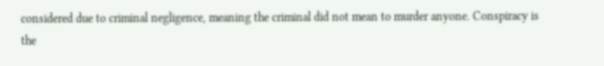considered due to criminal negligence, meaning the criminal did not mean to murder anyone. Conspiracy is the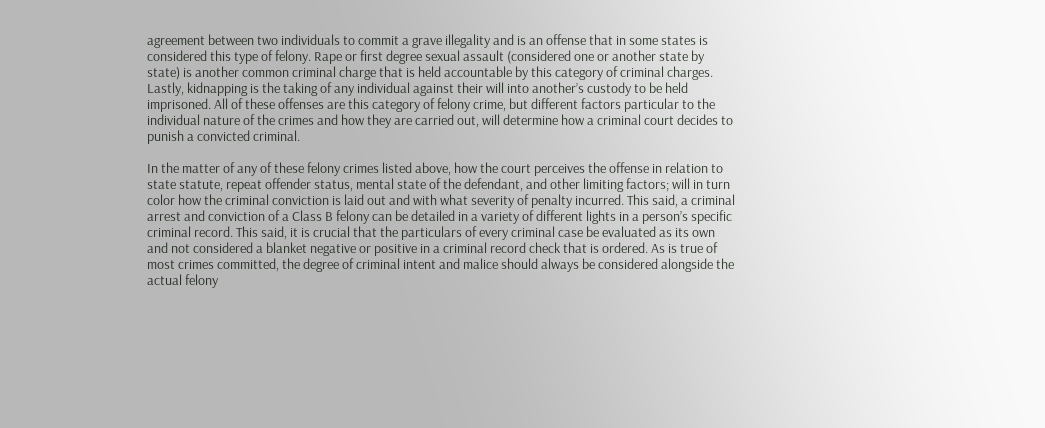agreement between two individuals to commit a grave illegality and is an offense that in some states is considered this type of felony. Rape or first degree sexual assault (considered one or another state by state) is another common criminal charge that is held accountable by this category of criminal charges. Lastly, kidnapping is the taking of any individual against their will into another’s custody to be held imprisoned. All of these offenses are this category of felony crime, but different factors particular to the individual nature of the crimes and how they are carried out, will determine how a criminal court decides to punish a convicted criminal.

In the matter of any of these felony crimes listed above, how the court perceives the offense in relation to state statute, repeat offender status, mental state of the defendant, and other limiting factors; will in turn color how the criminal conviction is laid out and with what severity of penalty incurred. This said, a criminal arrest and conviction of a Class B felony can be detailed in a variety of different lights in a person’s specific criminal record. This said, it is crucial that the particulars of every criminal case be evaluated as its own and not considered a blanket negative or positive in a criminal record check that is ordered. As is true of most crimes committed, the degree of criminal intent and malice should always be considered alongside the actual felony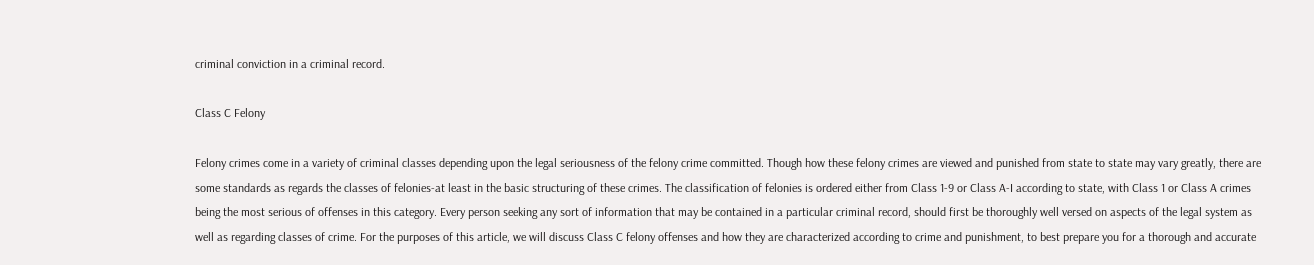criminal conviction in a criminal record.

Class C Felony

Felony crimes come in a variety of criminal classes depending upon the legal seriousness of the felony crime committed. Though how these felony crimes are viewed and punished from state to state may vary greatly, there are some standards as regards the classes of felonies-at least in the basic structuring of these crimes. The classification of felonies is ordered either from Class 1-9 or Class A-I according to state, with Class 1 or Class A crimes being the most serious of offenses in this category. Every person seeking any sort of information that may be contained in a particular criminal record, should first be thoroughly well versed on aspects of the legal system as well as regarding classes of crime. For the purposes of this article, we will discuss Class C felony offenses and how they are characterized according to crime and punishment, to best prepare you for a thorough and accurate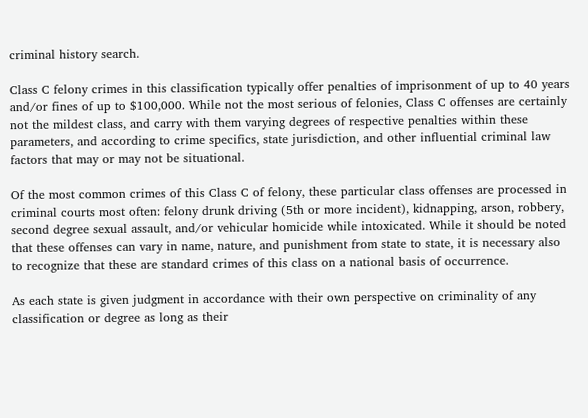criminal history search.

Class C felony crimes in this classification typically offer penalties of imprisonment of up to 40 years and/or fines of up to $100,000. While not the most serious of felonies, Class C offenses are certainly not the mildest class, and carry with them varying degrees of respective penalties within these parameters, and according to crime specifics, state jurisdiction, and other influential criminal law factors that may or may not be situational.

Of the most common crimes of this Class C of felony, these particular class offenses are processed in criminal courts most often: felony drunk driving (5th or more incident), kidnapping, arson, robbery, second degree sexual assault, and/or vehicular homicide while intoxicated. While it should be noted that these offenses can vary in name, nature, and punishment from state to state, it is necessary also to recognize that these are standard crimes of this class on a national basis of occurrence.

As each state is given judgment in accordance with their own perspective on criminality of any classification or degree as long as their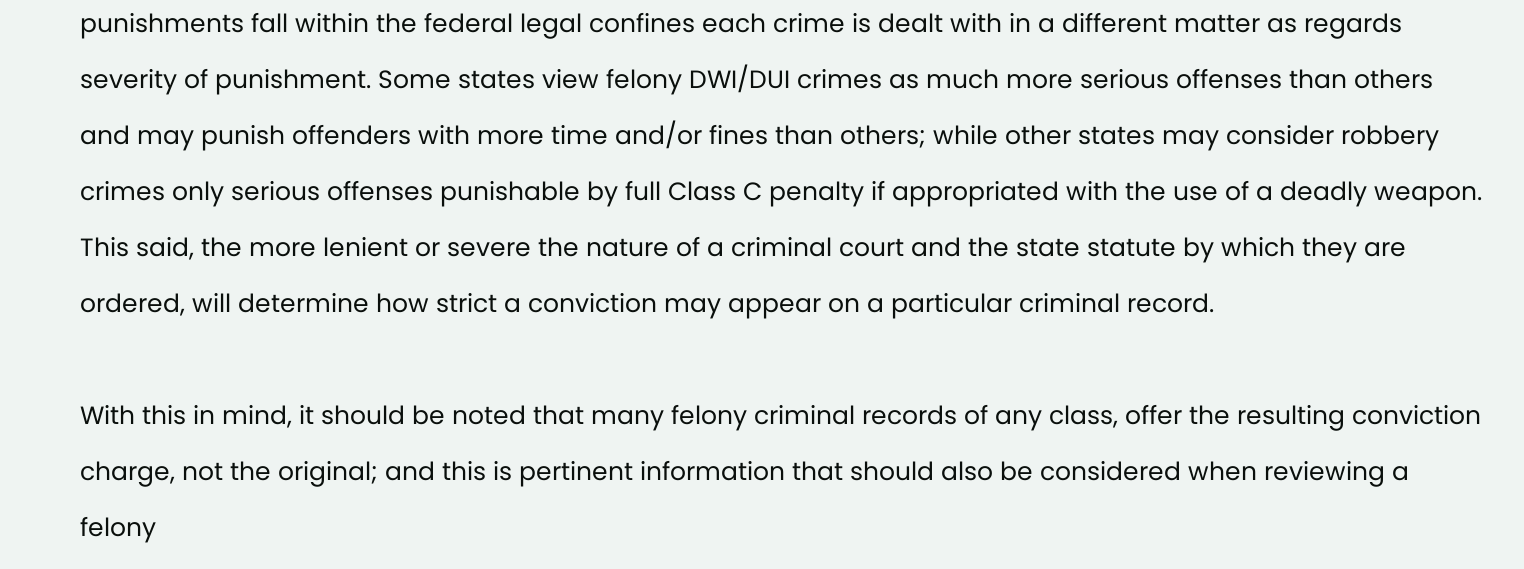punishments fall within the federal legal confines each crime is dealt with in a different matter as regards severity of punishment. Some states view felony DWI/DUI crimes as much more serious offenses than others and may punish offenders with more time and/or fines than others; while other states may consider robbery crimes only serious offenses punishable by full Class C penalty if appropriated with the use of a deadly weapon. This said, the more lenient or severe the nature of a criminal court and the state statute by which they are ordered, will determine how strict a conviction may appear on a particular criminal record.

With this in mind, it should be noted that many felony criminal records of any class, offer the resulting conviction charge, not the original; and this is pertinent information that should also be considered when reviewing a felony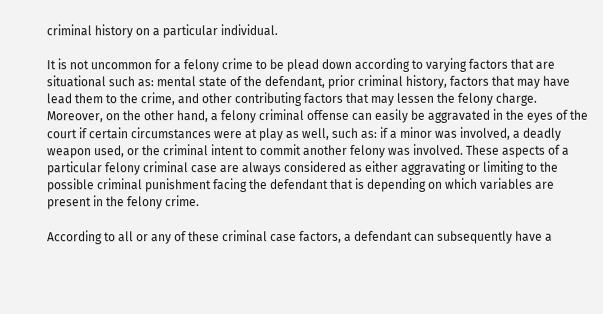criminal history on a particular individual.

It is not uncommon for a felony crime to be plead down according to varying factors that are situational such as: mental state of the defendant, prior criminal history, factors that may have lead them to the crime, and other contributing factors that may lessen the felony charge. Moreover, on the other hand, a felony criminal offense can easily be aggravated in the eyes of the court if certain circumstances were at play as well, such as: if a minor was involved, a deadly weapon used, or the criminal intent to commit another felony was involved. These aspects of a particular felony criminal case are always considered as either aggravating or limiting to the possible criminal punishment facing the defendant that is depending on which variables are present in the felony crime.

According to all or any of these criminal case factors, a defendant can subsequently have a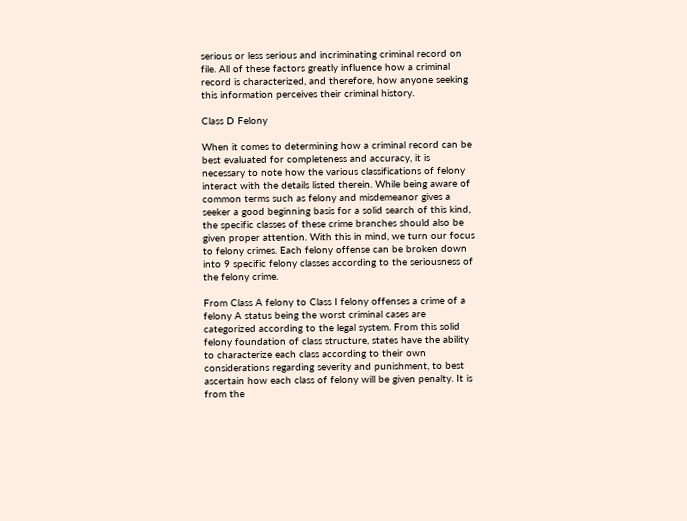serious or less serious and incriminating criminal record on file. All of these factors greatly influence how a criminal record is characterized, and therefore, how anyone seeking this information perceives their criminal history.

Class D Felony

When it comes to determining how a criminal record can be best evaluated for completeness and accuracy, it is necessary to note how the various classifications of felony interact with the details listed therein. While being aware of common terms such as felony and misdemeanor gives a seeker a good beginning basis for a solid search of this kind, the specific classes of these crime branches should also be given proper attention. With this in mind, we turn our focus to felony crimes. Each felony offense can be broken down into 9 specific felony classes according to the seriousness of the felony crime.

From Class A felony to Class I felony offenses a crime of a felony A status being the worst criminal cases are categorized according to the legal system. From this solid felony foundation of class structure, states have the ability to characterize each class according to their own considerations regarding severity and punishment, to best ascertain how each class of felony will be given penalty. It is from the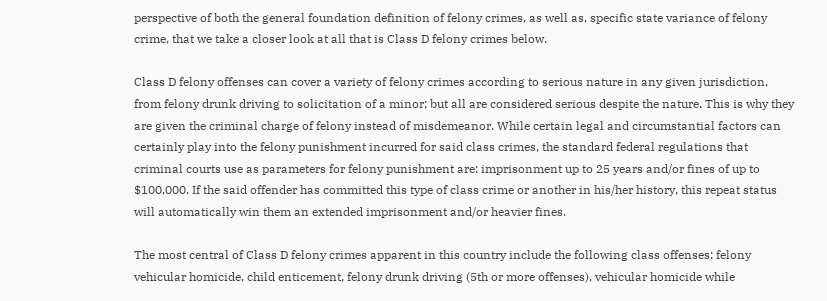perspective of both the general foundation definition of felony crimes, as well as, specific state variance of felony crime, that we take a closer look at all that is Class D felony crimes below.

Class D felony offenses can cover a variety of felony crimes according to serious nature in any given jurisdiction, from felony drunk driving to solicitation of a minor; but all are considered serious despite the nature. This is why they are given the criminal charge of felony instead of misdemeanor. While certain legal and circumstantial factors can certainly play into the felony punishment incurred for said class crimes, the standard federal regulations that criminal courts use as parameters for felony punishment are: imprisonment up to 25 years and/or fines of up to $100,000. If the said offender has committed this type of class crime or another in his/her history, this repeat status will automatically win them an extended imprisonment and/or heavier fines.

The most central of Class D felony crimes apparent in this country include the following class offenses: felony vehicular homicide, child enticement, felony drunk driving (5th or more offenses), vehicular homicide while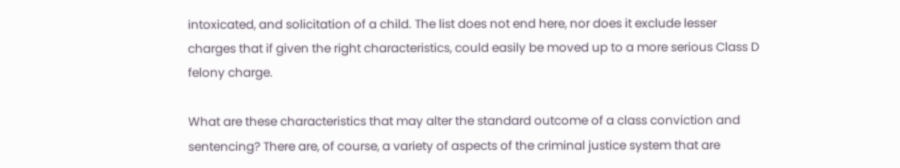intoxicated, and solicitation of a child. The list does not end here, nor does it exclude lesser charges that if given the right characteristics, could easily be moved up to a more serious Class D felony charge.

What are these characteristics that may alter the standard outcome of a class conviction and sentencing? There are, of course, a variety of aspects of the criminal justice system that are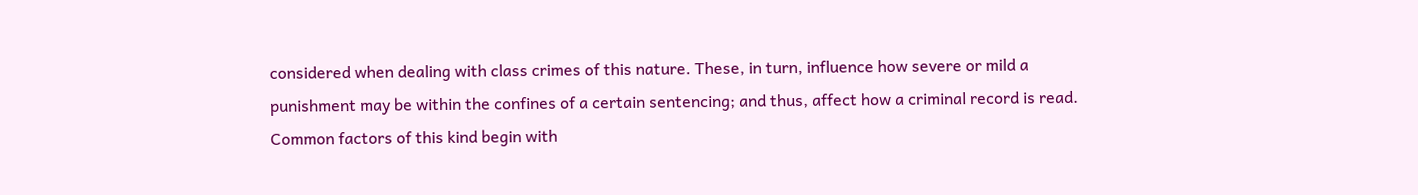considered when dealing with class crimes of this nature. These, in turn, influence how severe or mild a punishment may be within the confines of a certain sentencing; and thus, affect how a criminal record is read. Common factors of this kind begin with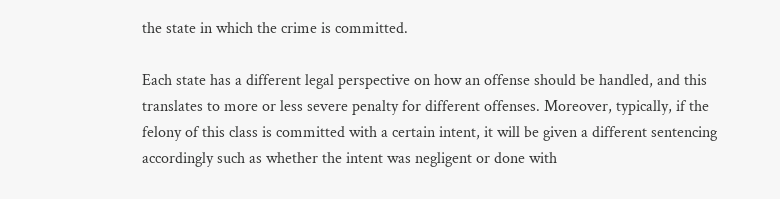the state in which the crime is committed.

Each state has a different legal perspective on how an offense should be handled, and this translates to more or less severe penalty for different offenses. Moreover, typically, if the felony of this class is committed with a certain intent, it will be given a different sentencing accordingly such as whether the intent was negligent or done with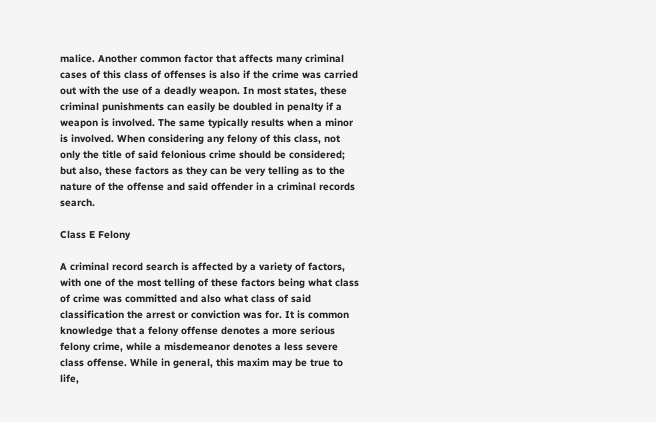malice. Another common factor that affects many criminal cases of this class of offenses is also if the crime was carried out with the use of a deadly weapon. In most states, these criminal punishments can easily be doubled in penalty if a weapon is involved. The same typically results when a minor is involved. When considering any felony of this class, not only the title of said felonious crime should be considered; but also, these factors as they can be very telling as to the nature of the offense and said offender in a criminal records search.

Class E Felony

A criminal record search is affected by a variety of factors, with one of the most telling of these factors being what class of crime was committed and also what class of said classification the arrest or conviction was for. It is common knowledge that a felony offense denotes a more serious felony crime, while a misdemeanor denotes a less severe class offense. While in general, this maxim may be true to life,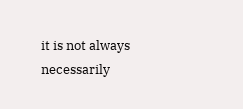it is not always necessarily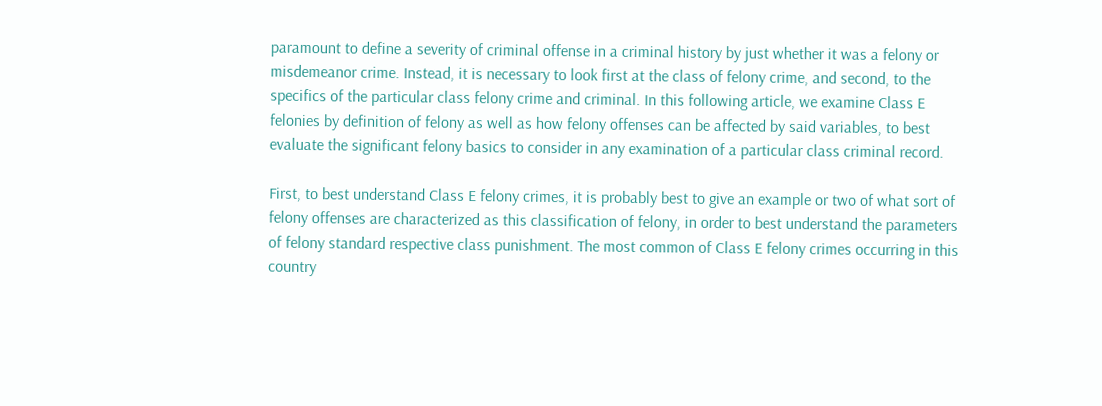paramount to define a severity of criminal offense in a criminal history by just whether it was a felony or misdemeanor crime. Instead, it is necessary to look first at the class of felony crime, and second, to the specifics of the particular class felony crime and criminal. In this following article, we examine Class E felonies by definition of felony as well as how felony offenses can be affected by said variables, to best evaluate the significant felony basics to consider in any examination of a particular class criminal record.

First, to best understand Class E felony crimes, it is probably best to give an example or two of what sort of felony offenses are characterized as this classification of felony, in order to best understand the parameters of felony standard respective class punishment. The most common of Class E felony crimes occurring in this country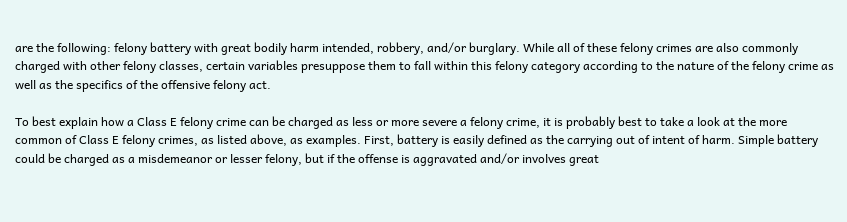are the following: felony battery with great bodily harm intended, robbery, and/or burglary. While all of these felony crimes are also commonly charged with other felony classes, certain variables presuppose them to fall within this felony category according to the nature of the felony crime as well as the specifics of the offensive felony act.

To best explain how a Class E felony crime can be charged as less or more severe a felony crime, it is probably best to take a look at the more common of Class E felony crimes, as listed above, as examples. First, battery is easily defined as the carrying out of intent of harm. Simple battery could be charged as a misdemeanor or lesser felony, but if the offense is aggravated and/or involves great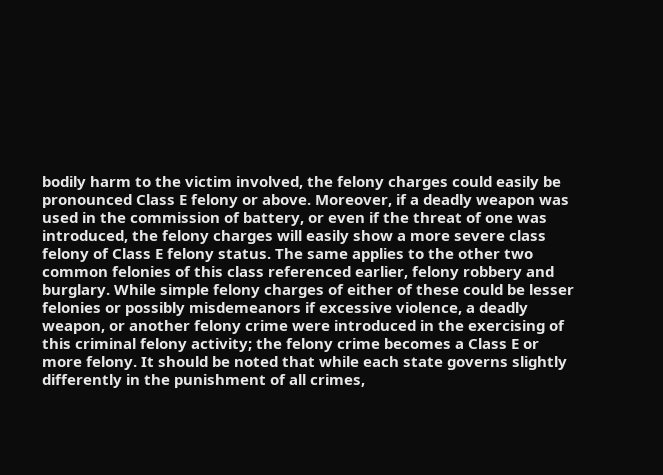bodily harm to the victim involved, the felony charges could easily be pronounced Class E felony or above. Moreover, if a deadly weapon was used in the commission of battery, or even if the threat of one was introduced, the felony charges will easily show a more severe class felony of Class E felony status. The same applies to the other two common felonies of this class referenced earlier, felony robbery and burglary. While simple felony charges of either of these could be lesser felonies or possibly misdemeanors if excessive violence, a deadly weapon, or another felony crime were introduced in the exercising of this criminal felony activity; the felony crime becomes a Class E or more felony. It should be noted that while each state governs slightly differently in the punishment of all crimes,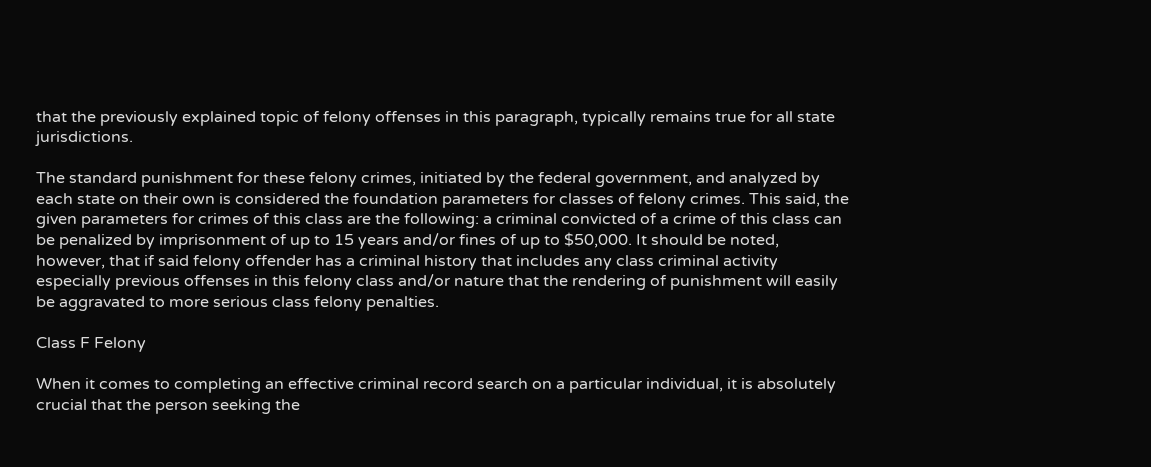that the previously explained topic of felony offenses in this paragraph, typically remains true for all state jurisdictions.

The standard punishment for these felony crimes, initiated by the federal government, and analyzed by each state on their own is considered the foundation parameters for classes of felony crimes. This said, the given parameters for crimes of this class are the following: a criminal convicted of a crime of this class can be penalized by imprisonment of up to 15 years and/or fines of up to $50,000. It should be noted, however, that if said felony offender has a criminal history that includes any class criminal activity especially previous offenses in this felony class and/or nature that the rendering of punishment will easily be aggravated to more serious class felony penalties.

Class F Felony

When it comes to completing an effective criminal record search on a particular individual, it is absolutely crucial that the person seeking the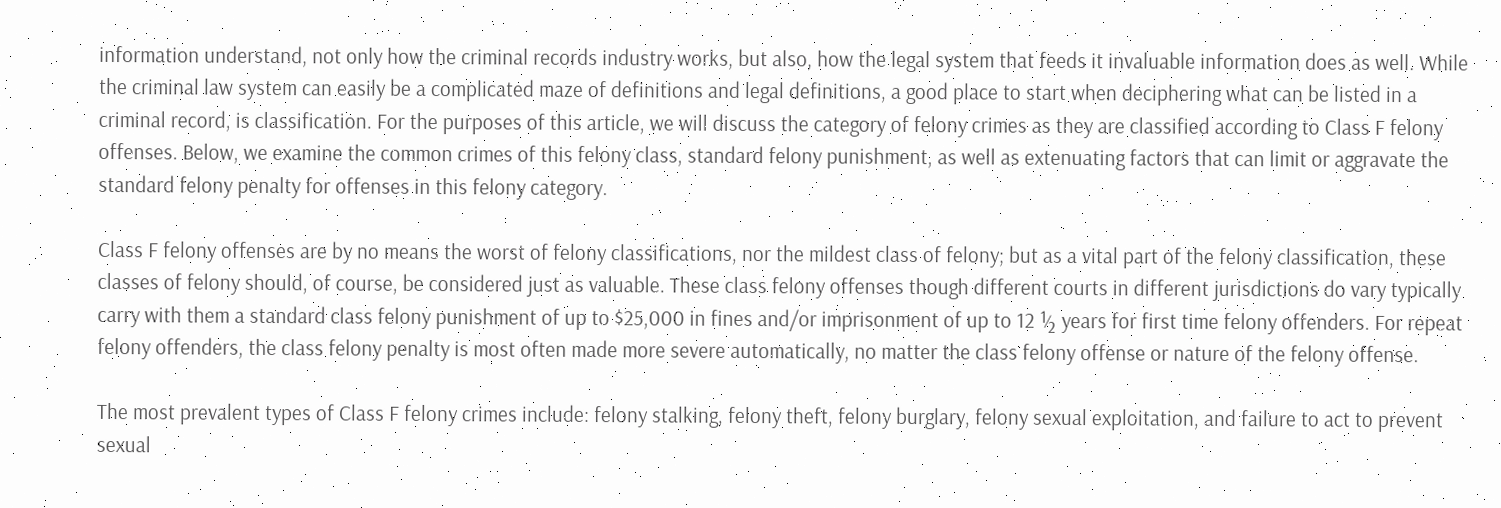information understand, not only how the criminal records industry works, but also, how the legal system that feeds it invaluable information does as well. While the criminal law system can easily be a complicated maze of definitions and legal definitions, a good place to start when deciphering what can be listed in a criminal record, is classification. For the purposes of this article, we will discuss the category of felony crimes as they are classified according to Class F felony offenses. Below, we examine the common crimes of this felony class, standard felony punishment, as well as extenuating factors that can limit or aggravate the standard felony penalty for offenses in this felony category.

Class F felony offenses are by no means the worst of felony classifications, nor the mildest class of felony; but as a vital part of the felony classification, these classes of felony should, of course, be considered just as valuable. These class felony offenses though different courts in different jurisdictions do vary typically carry with them a standard class felony punishment of up to $25,000 in fines and/or imprisonment of up to 12 ½ years for first time felony offenders. For repeat felony offenders, the class felony penalty is most often made more severe automatically, no matter the class felony offense or nature of the felony offense.

The most prevalent types of Class F felony crimes include: felony stalking, felony theft, felony burglary, felony sexual exploitation, and failure to act to prevent sexual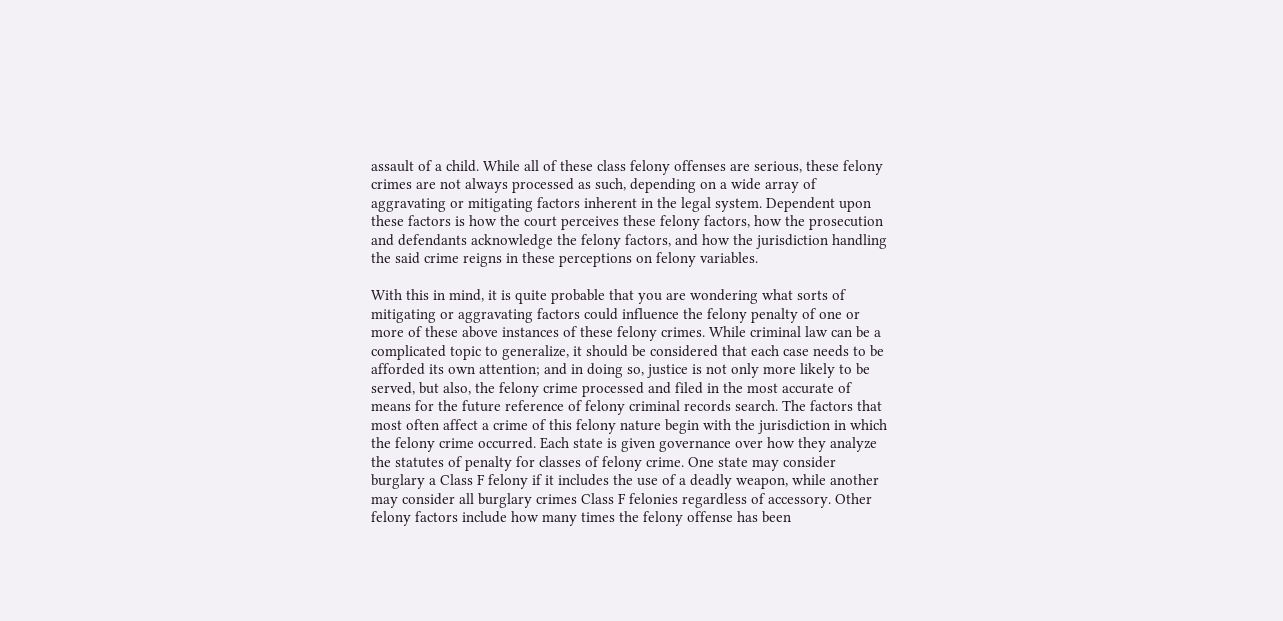assault of a child. While all of these class felony offenses are serious, these felony crimes are not always processed as such, depending on a wide array of aggravating or mitigating factors inherent in the legal system. Dependent upon these factors is how the court perceives these felony factors, how the prosecution and defendants acknowledge the felony factors, and how the jurisdiction handling the said crime reigns in these perceptions on felony variables.

With this in mind, it is quite probable that you are wondering what sorts of mitigating or aggravating factors could influence the felony penalty of one or more of these above instances of these felony crimes. While criminal law can be a complicated topic to generalize, it should be considered that each case needs to be afforded its own attention; and in doing so, justice is not only more likely to be served, but also, the felony crime processed and filed in the most accurate of means for the future reference of felony criminal records search. The factors that most often affect a crime of this felony nature begin with the jurisdiction in which the felony crime occurred. Each state is given governance over how they analyze the statutes of penalty for classes of felony crime. One state may consider burglary a Class F felony if it includes the use of a deadly weapon, while another may consider all burglary crimes Class F felonies regardless of accessory. Other felony factors include how many times the felony offense has been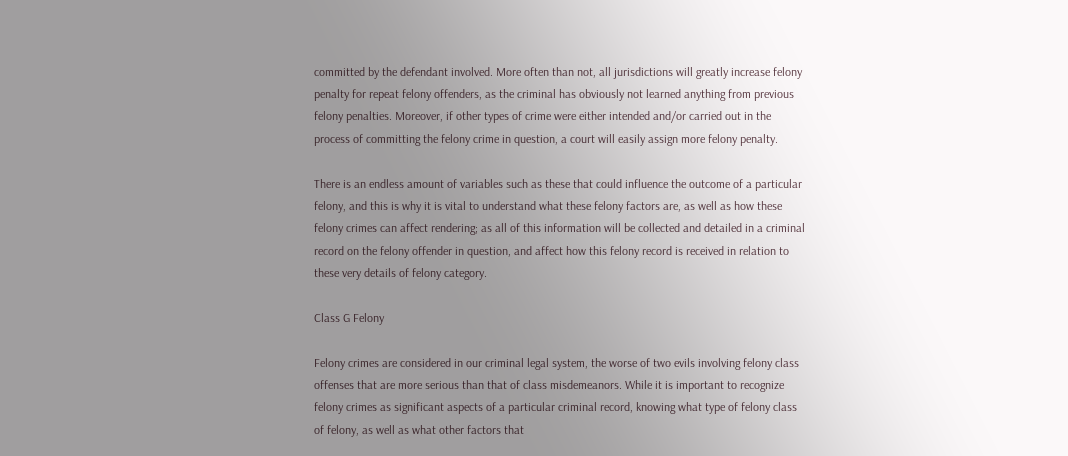committed by the defendant involved. More often than not, all jurisdictions will greatly increase felony penalty for repeat felony offenders, as the criminal has obviously not learned anything from previous felony penalties. Moreover, if other types of crime were either intended and/or carried out in the process of committing the felony crime in question, a court will easily assign more felony penalty.

There is an endless amount of variables such as these that could influence the outcome of a particular felony, and this is why it is vital to understand what these felony factors are, as well as how these felony crimes can affect rendering; as all of this information will be collected and detailed in a criminal record on the felony offender in question, and affect how this felony record is received in relation to these very details of felony category.

Class G Felony

Felony crimes are considered in our criminal legal system, the worse of two evils involving felony class offenses that are more serious than that of class misdemeanors. While it is important to recognize felony crimes as significant aspects of a particular criminal record, knowing what type of felony class of felony, as well as what other factors that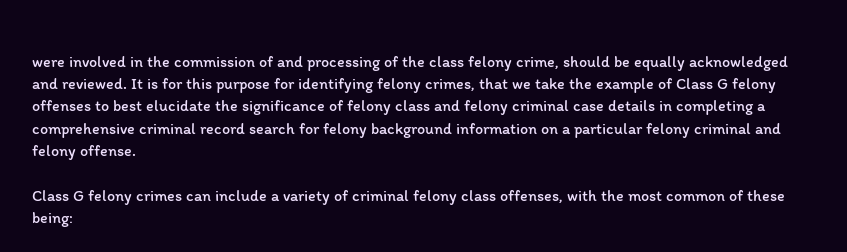were involved in the commission of and processing of the class felony crime, should be equally acknowledged and reviewed. It is for this purpose for identifying felony crimes, that we take the example of Class G felony offenses to best elucidate the significance of felony class and felony criminal case details in completing a comprehensive criminal record search for felony background information on a particular felony criminal and felony offense.

Class G felony crimes can include a variety of criminal felony class offenses, with the most common of these being: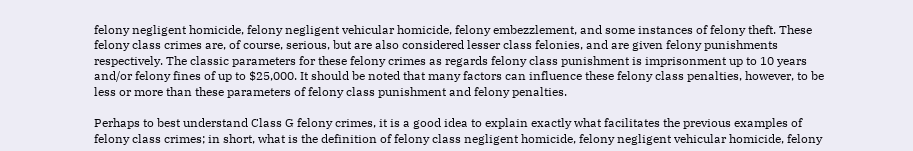felony negligent homicide, felony negligent vehicular homicide, felony embezzlement, and some instances of felony theft. These felony class crimes are, of course, serious, but are also considered lesser class felonies, and are given felony punishments respectively. The classic parameters for these felony crimes as regards felony class punishment is imprisonment up to 10 years and/or felony fines of up to $25,000. It should be noted that many factors can influence these felony class penalties, however, to be less or more than these parameters of felony class punishment and felony penalties.

Perhaps to best understand Class G felony crimes, it is a good idea to explain exactly what facilitates the previous examples of felony class crimes; in short, what is the definition of felony class negligent homicide, felony negligent vehicular homicide, felony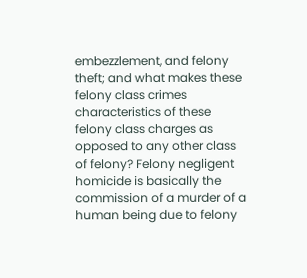embezzlement, and felony theft; and what makes these felony class crimes characteristics of these felony class charges as opposed to any other class of felony? Felony negligent homicide is basically the commission of a murder of a human being due to felony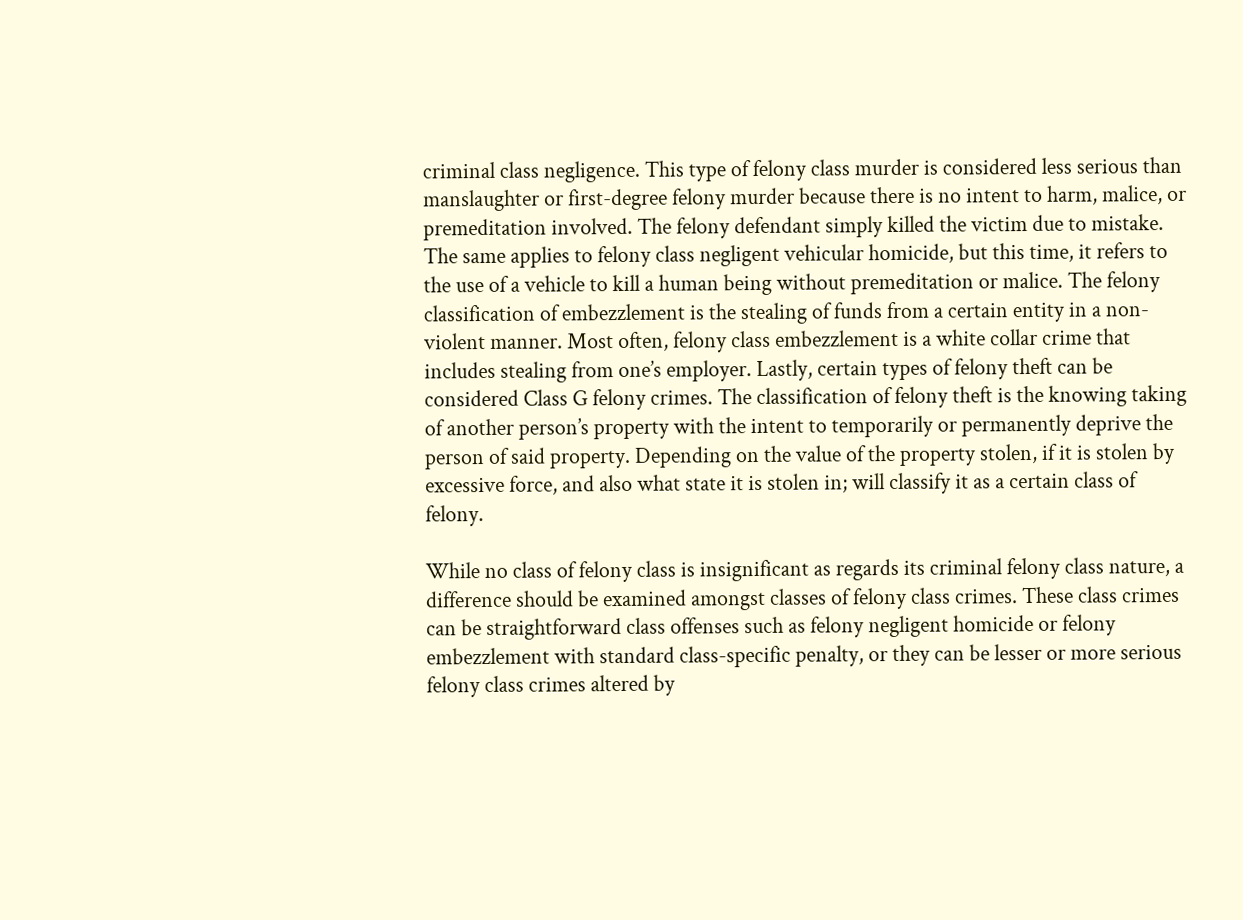criminal class negligence. This type of felony class murder is considered less serious than manslaughter or first-degree felony murder because there is no intent to harm, malice, or premeditation involved. The felony defendant simply killed the victim due to mistake. The same applies to felony class negligent vehicular homicide, but this time, it refers to the use of a vehicle to kill a human being without premeditation or malice. The felony classification of embezzlement is the stealing of funds from a certain entity in a non-violent manner. Most often, felony class embezzlement is a white collar crime that includes stealing from one’s employer. Lastly, certain types of felony theft can be considered Class G felony crimes. The classification of felony theft is the knowing taking of another person’s property with the intent to temporarily or permanently deprive the person of said property. Depending on the value of the property stolen, if it is stolen by excessive force, and also what state it is stolen in; will classify it as a certain class of felony.

While no class of felony class is insignificant as regards its criminal felony class nature, a difference should be examined amongst classes of felony class crimes. These class crimes can be straightforward class offenses such as felony negligent homicide or felony embezzlement with standard class-specific penalty, or they can be lesser or more serious felony class crimes altered by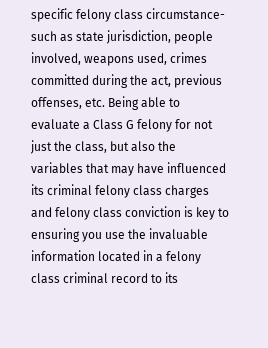specific felony class circumstance-such as state jurisdiction, people involved, weapons used, crimes committed during the act, previous offenses, etc. Being able to evaluate a Class G felony for not just the class, but also the variables that may have influenced its criminal felony class charges and felony class conviction is key to ensuring you use the invaluable information located in a felony class criminal record to its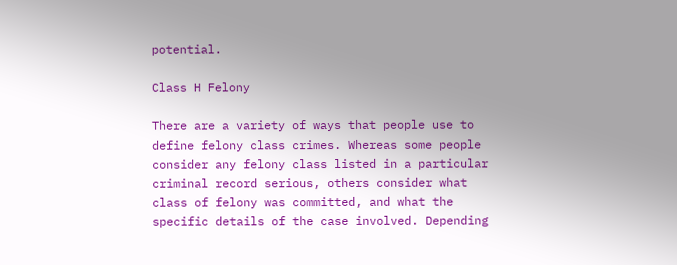potential.

Class H Felony

There are a variety of ways that people use to define felony class crimes. Whereas some people consider any felony class listed in a particular criminal record serious, others consider what class of felony was committed, and what the specific details of the case involved. Depending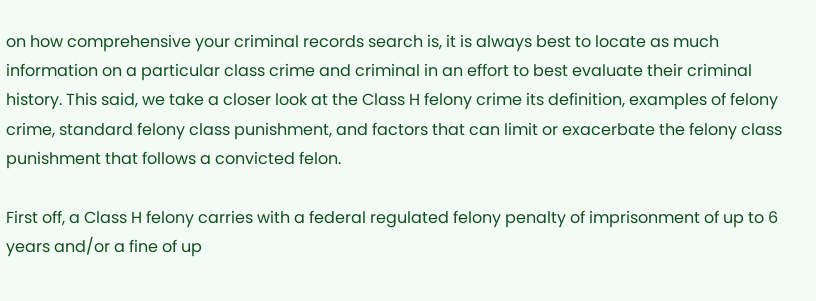on how comprehensive your criminal records search is, it is always best to locate as much information on a particular class crime and criminal in an effort to best evaluate their criminal history. This said, we take a closer look at the Class H felony crime its definition, examples of felony crime, standard felony class punishment, and factors that can limit or exacerbate the felony class punishment that follows a convicted felon.

First off, a Class H felony carries with a federal regulated felony penalty of imprisonment of up to 6 years and/or a fine of up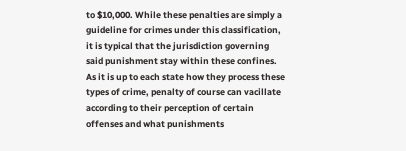to $10,000. While these penalties are simply a guideline for crimes under this classification, it is typical that the jurisdiction governing said punishment stay within these confines. As it is up to each state how they process these types of crime, penalty of course can vacillate according to their perception of certain offenses and what punishments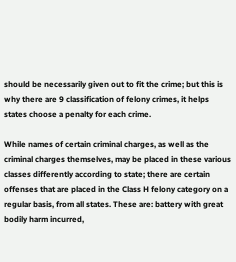should be necessarily given out to fit the crime; but this is why there are 9 classification of felony crimes, it helps states choose a penalty for each crime.

While names of certain criminal charges, as well as the criminal charges themselves, may be placed in these various classes differently according to state; there are certain offenses that are placed in the Class H felony category on a regular basis, from all states. These are: battery with great bodily harm incurred,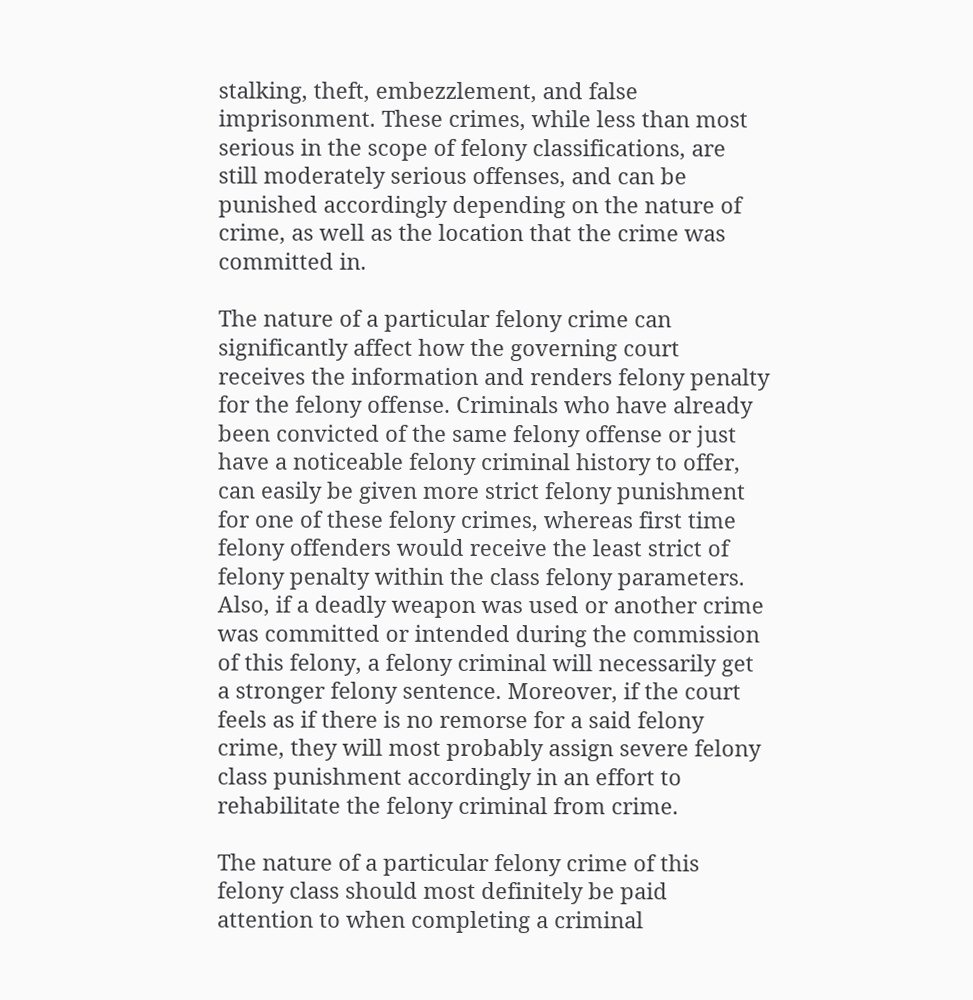stalking, theft, embezzlement, and false imprisonment. These crimes, while less than most serious in the scope of felony classifications, are still moderately serious offenses, and can be punished accordingly depending on the nature of crime, as well as the location that the crime was committed in.

The nature of a particular felony crime can significantly affect how the governing court receives the information and renders felony penalty for the felony offense. Criminals who have already been convicted of the same felony offense or just have a noticeable felony criminal history to offer, can easily be given more strict felony punishment for one of these felony crimes, whereas first time felony offenders would receive the least strict of felony penalty within the class felony parameters. Also, if a deadly weapon was used or another crime was committed or intended during the commission of this felony, a felony criminal will necessarily get a stronger felony sentence. Moreover, if the court feels as if there is no remorse for a said felony crime, they will most probably assign severe felony class punishment accordingly in an effort to rehabilitate the felony criminal from crime.

The nature of a particular felony crime of this felony class should most definitely be paid attention to when completing a criminal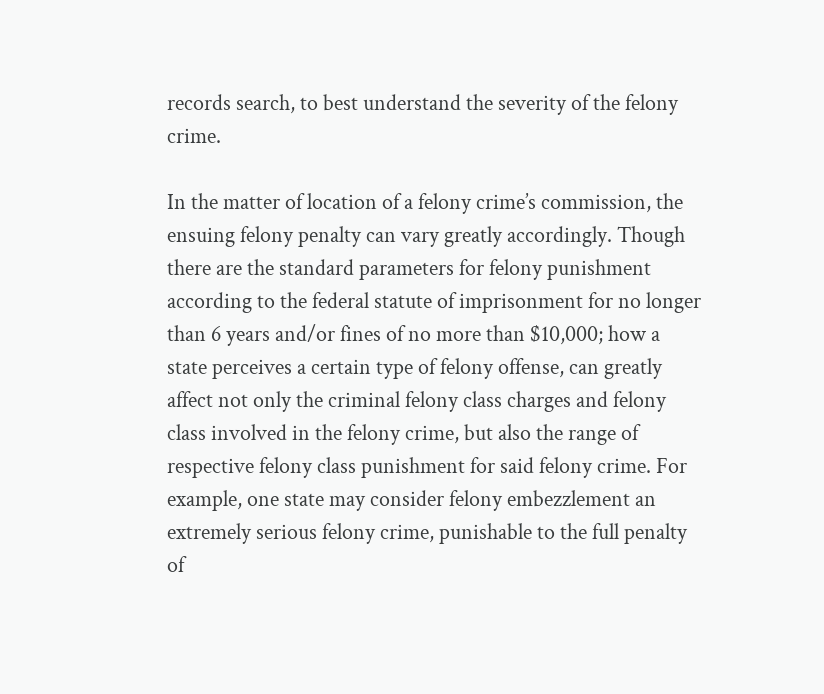records search, to best understand the severity of the felony crime.

In the matter of location of a felony crime’s commission, the ensuing felony penalty can vary greatly accordingly. Though there are the standard parameters for felony punishment according to the federal statute of imprisonment for no longer than 6 years and/or fines of no more than $10,000; how a state perceives a certain type of felony offense, can greatly affect not only the criminal felony class charges and felony class involved in the felony crime, but also the range of respective felony class punishment for said felony crime. For example, one state may consider felony embezzlement an extremely serious felony crime, punishable to the full penalty of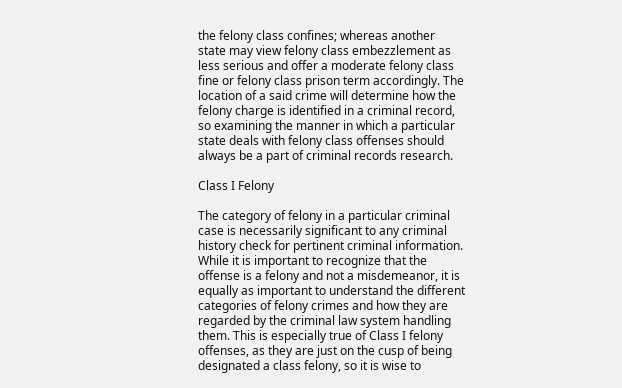the felony class confines; whereas another state may view felony class embezzlement as less serious and offer a moderate felony class fine or felony class prison term accordingly. The location of a said crime will determine how the felony charge is identified in a criminal record, so examining the manner in which a particular state deals with felony class offenses should always be a part of criminal records research.

Class I Felony

The category of felony in a particular criminal case is necessarily significant to any criminal history check for pertinent criminal information. While it is important to recognize that the offense is a felony and not a misdemeanor, it is equally as important to understand the different categories of felony crimes and how they are regarded by the criminal law system handling them. This is especially true of Class I felony offenses, as they are just on the cusp of being designated a class felony, so it is wise to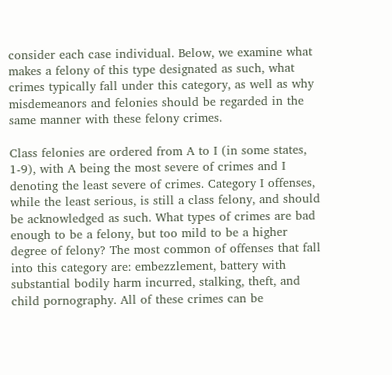consider each case individual. Below, we examine what makes a felony of this type designated as such, what crimes typically fall under this category, as well as why misdemeanors and felonies should be regarded in the same manner with these felony crimes.

Class felonies are ordered from A to I (in some states, 1-9), with A being the most severe of crimes and I denoting the least severe of crimes. Category I offenses, while the least serious, is still a class felony, and should be acknowledged as such. What types of crimes are bad enough to be a felony, but too mild to be a higher degree of felony? The most common of offenses that fall into this category are: embezzlement, battery with substantial bodily harm incurred, stalking, theft, and child pornography. All of these crimes can be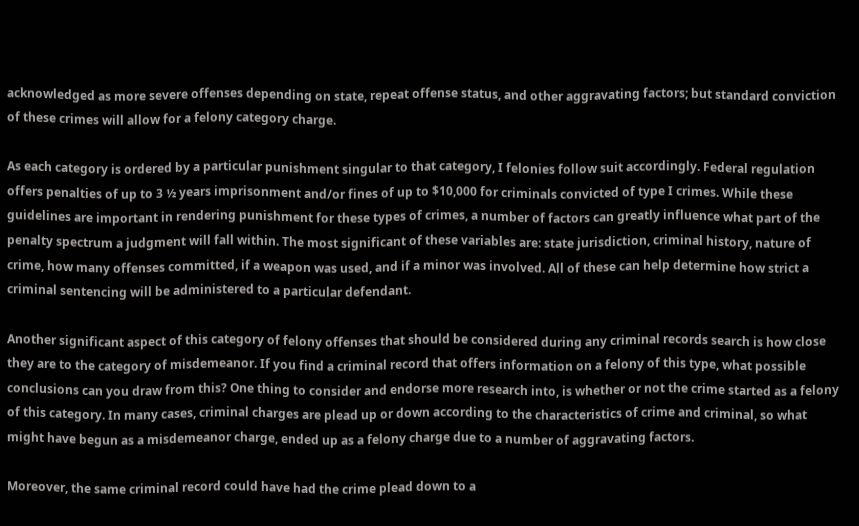acknowledged as more severe offenses depending on state, repeat offense status, and other aggravating factors; but standard conviction of these crimes will allow for a felony category charge.

As each category is ordered by a particular punishment singular to that category, I felonies follow suit accordingly. Federal regulation offers penalties of up to 3 ½ years imprisonment and/or fines of up to $10,000 for criminals convicted of type I crimes. While these guidelines are important in rendering punishment for these types of crimes, a number of factors can greatly influence what part of the penalty spectrum a judgment will fall within. The most significant of these variables are: state jurisdiction, criminal history, nature of crime, how many offenses committed, if a weapon was used, and if a minor was involved. All of these can help determine how strict a criminal sentencing will be administered to a particular defendant.

Another significant aspect of this category of felony offenses that should be considered during any criminal records search is how close they are to the category of misdemeanor. If you find a criminal record that offers information on a felony of this type, what possible conclusions can you draw from this? One thing to consider and endorse more research into, is whether or not the crime started as a felony of this category. In many cases, criminal charges are plead up or down according to the characteristics of crime and criminal, so what might have begun as a misdemeanor charge, ended up as a felony charge due to a number of aggravating factors.

Moreover, the same criminal record could have had the crime plead down to a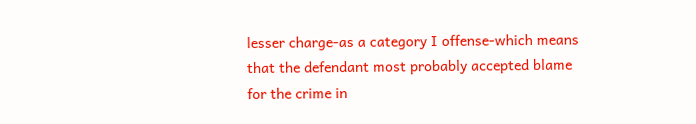lesser charge-as a category I offense-which means that the defendant most probably accepted blame for the crime in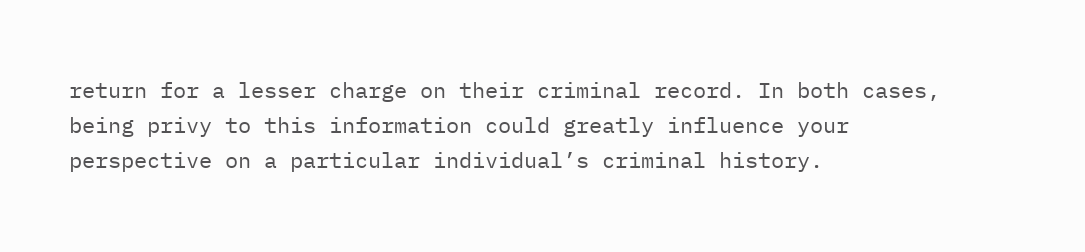return for a lesser charge on their criminal record. In both cases, being privy to this information could greatly influence your perspective on a particular individual’s criminal history.